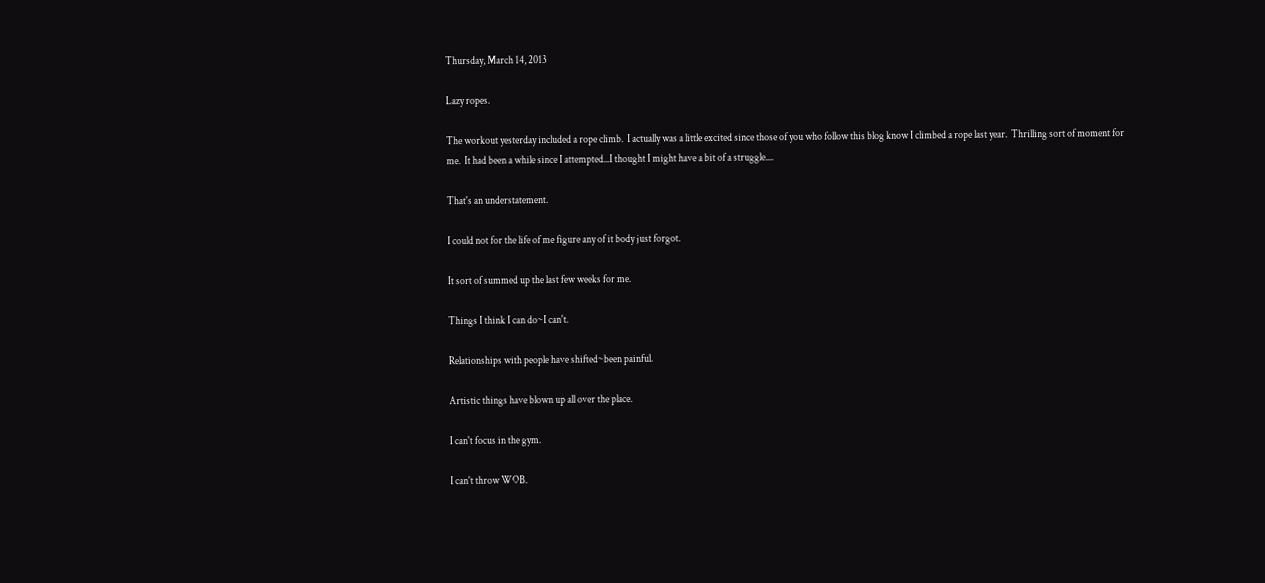Thursday, March 14, 2013

Lazy ropes.

The workout yesterday included a rope climb.  I actually was a little excited since those of you who follow this blog know I climbed a rope last year.  Thrilling sort of moment for me.  It had been a while since I attempted...I thought I might have a bit of a struggle....

That's an understatement.

I could not for the life of me figure any of it body just forgot.

It sort of summed up the last few weeks for me.

Things I think I can do~I can't.

Relationships with people have shifted~been painful.

Artistic things have blown up all over the place.

I can't focus in the gym.

I can't throw WOB.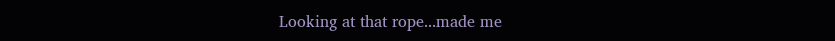Looking at that rope...made me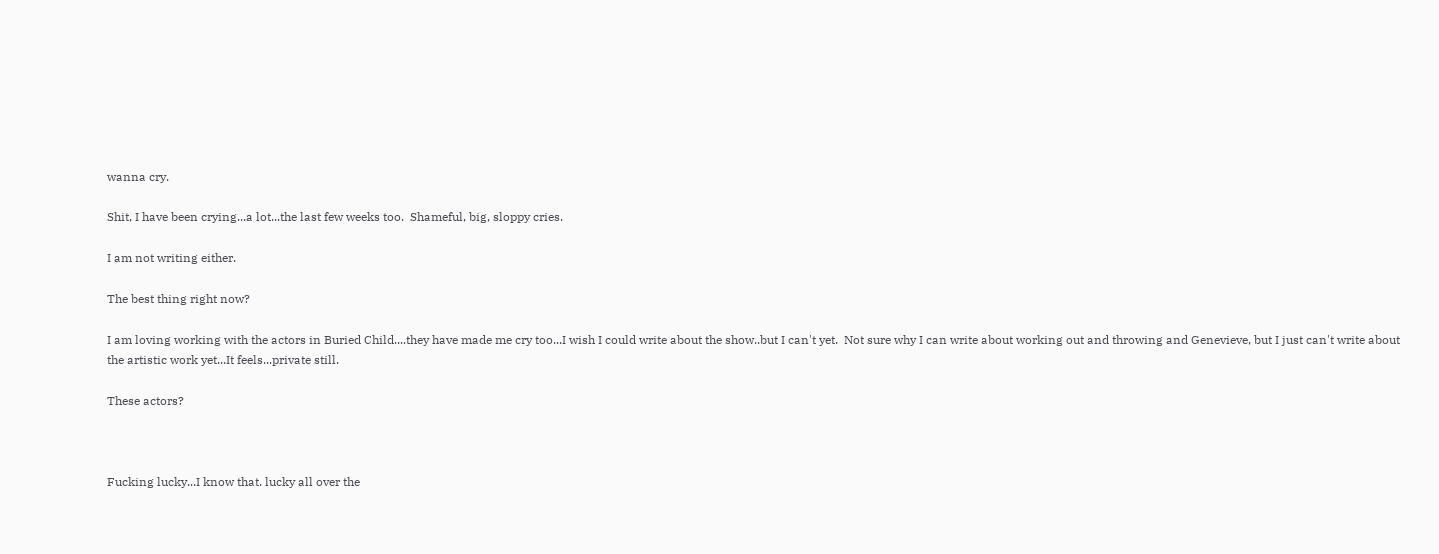wanna cry.

Shit, I have been crying...a lot...the last few weeks too.  Shameful, big, sloppy cries.

I am not writing either.

The best thing right now?

I am loving working with the actors in Buried Child....they have made me cry too...I wish I could write about the show..but I can't yet.  Not sure why I can write about working out and throwing and Genevieve, but I just can't write about the artistic work yet...It feels...private still.

These actors?



Fucking lucky...I know that. lucky all over the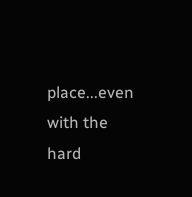place...even with the hard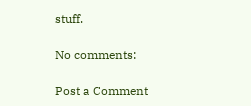stuff.

No comments:

Post a Comment